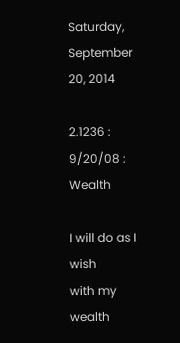Saturday, September 20, 2014

2.1236 : 9/20/08 : Wealth

I will do as I wish
with my wealth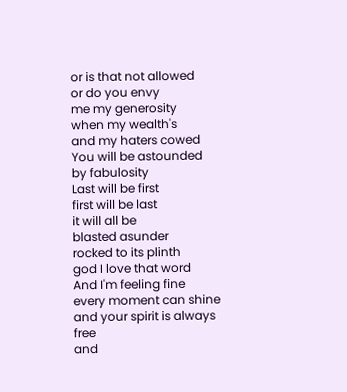or is that not allowed
or do you envy
me my generosity
when my wealth's
and my haters cowed
You will be astounded
by fabulosity
Last will be first
first will be last
it will all be
blasted asunder
rocked to its plinth
god I love that word
And I'm feeling fine
every moment can shine
and your spirit is always free
and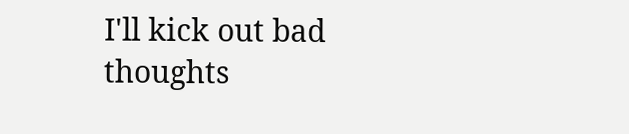I'll kick out bad thoughts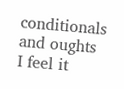conditionals and oughts
I feel it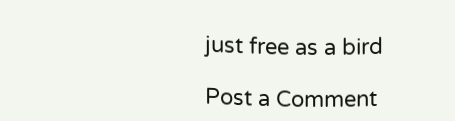just free as a bird

Post a Comment